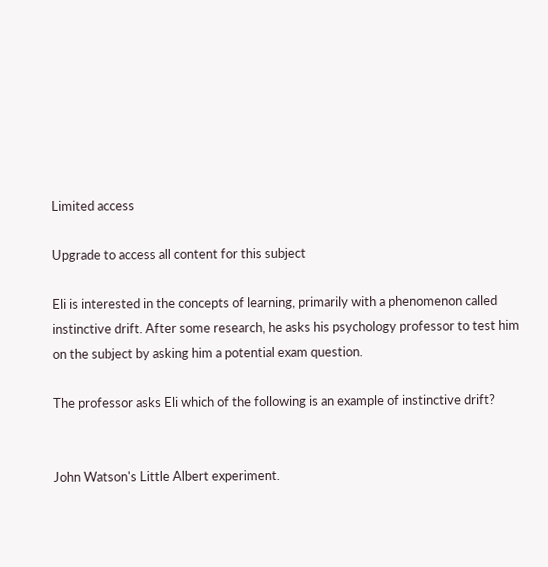Limited access

Upgrade to access all content for this subject

Eli is interested in the concepts of learning, primarily with a phenomenon called instinctive drift. After some research, he asks his psychology professor to test him on the subject by asking him a potential exam question.

The professor asks Eli which of the following is an example of instinctive drift?


John Watson's Little Albert experiment.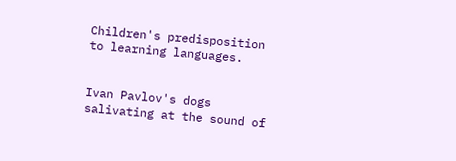Children's predisposition to learning languages.


Ivan Pavlov's dogs salivating at the sound of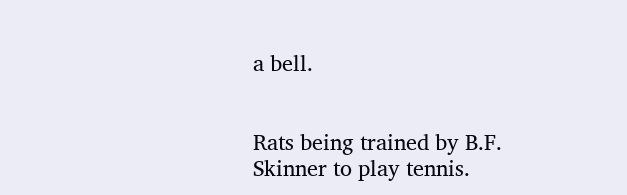a bell.


Rats being trained by B.F. Skinner to play tennis.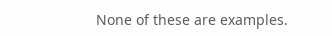None of these are examples.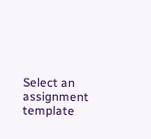Select an assignment template